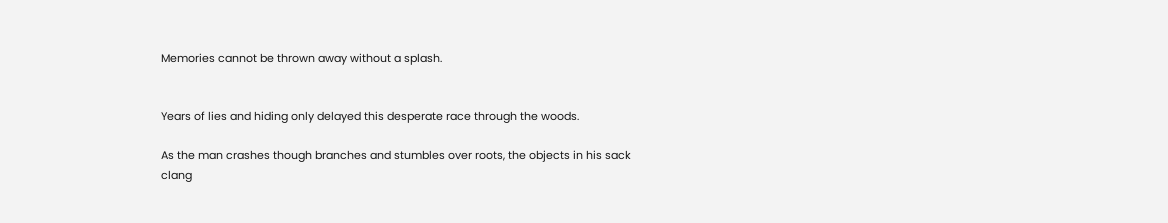Memories cannot be thrown away without a splash.


Years of lies and hiding only delayed this desperate race through the woods.

As the man crashes though branches and stumbles over roots, the objects in his sack clang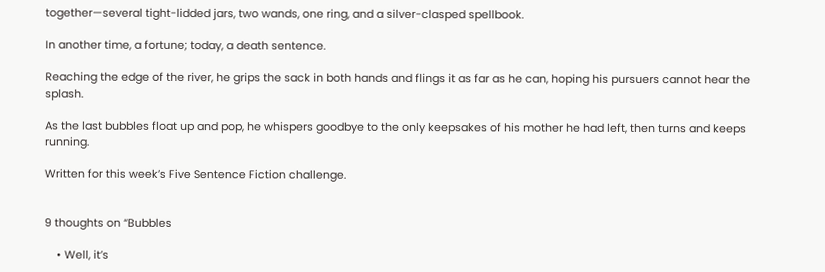together—several tight-lidded jars, two wands, one ring, and a silver-clasped spellbook.

In another time, a fortune; today, a death sentence.

Reaching the edge of the river, he grips the sack in both hands and flings it as far as he can, hoping his pursuers cannot hear the splash.

As the last bubbles float up and pop, he whispers goodbye to the only keepsakes of his mother he had left, then turns and keeps running.

Written for this week’s Five Sentence Fiction challenge.


9 thoughts on “Bubbles

    • Well, it’s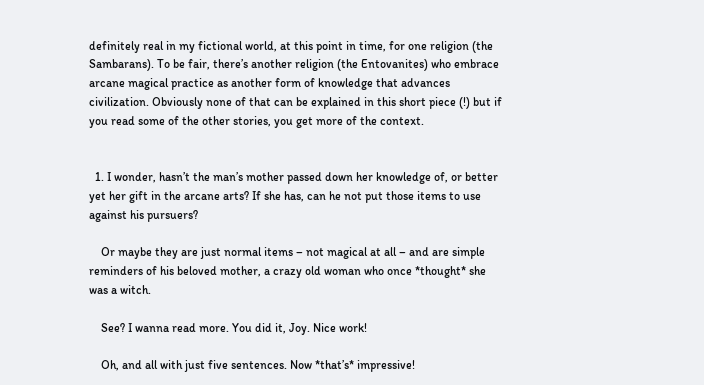definitely real in my fictional world, at this point in time, for one religion (the Sambarans). To be fair, there’s another religion (the Entovanites) who embrace arcane magical practice as another form of knowledge that advances civilization. Obviously none of that can be explained in this short piece (!) but if you read some of the other stories, you get more of the context.


  1. I wonder, hasn’t the man’s mother passed down her knowledge of, or better yet her gift in the arcane arts? If she has, can he not put those items to use against his pursuers?

    Or maybe they are just normal items – not magical at all – and are simple reminders of his beloved mother, a crazy old woman who once *thought* she was a witch.

    See? I wanna read more. You did it, Joy. Nice work!

    Oh, and all with just five sentences. Now *that’s* impressive!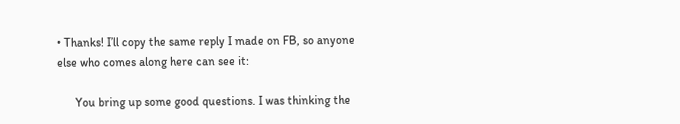• Thanks! I’ll copy the same reply I made on FB, so anyone else who comes along here can see it:

      You bring up some good questions. I was thinking the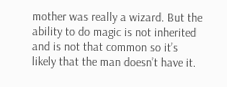mother was really a wizard. But the ability to do magic is not inherited and is not that common so it’s likely that the man doesn’t have it.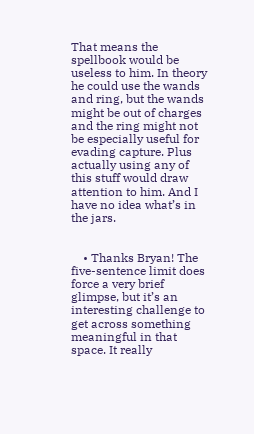That means the spellbook would be useless to him. In theory he could use the wands and ring, but the wands might be out of charges and the ring might not be especially useful for evading capture. Plus actually using any of this stuff would draw attention to him. And I have no idea what’s in the jars.


    • Thanks Bryan! The five-sentence limit does force a very brief glimpse, but it’s an interesting challenge to get across something meaningful in that space. It really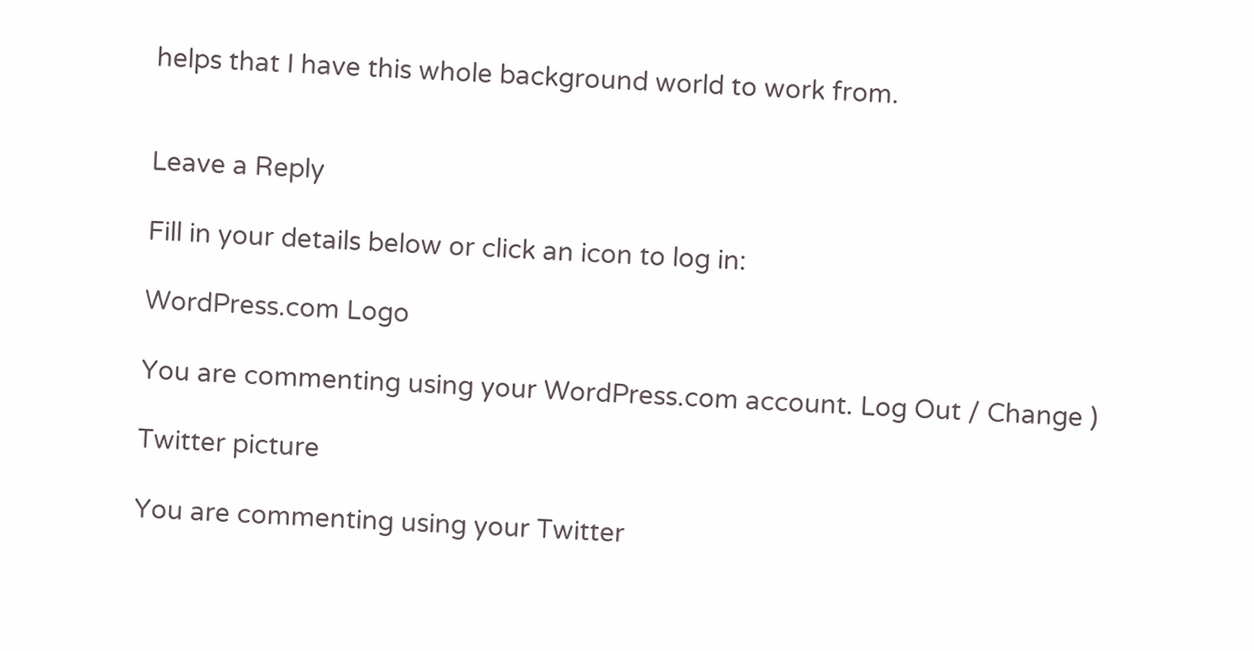helps that I have this whole background world to work from.


Leave a Reply

Fill in your details below or click an icon to log in:

WordPress.com Logo

You are commenting using your WordPress.com account. Log Out / Change )

Twitter picture

You are commenting using your Twitter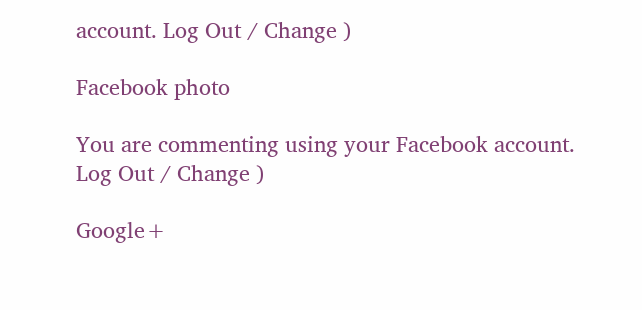account. Log Out / Change )

Facebook photo

You are commenting using your Facebook account. Log Out / Change )

Google+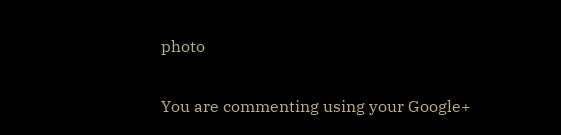photo

You are commenting using your Google+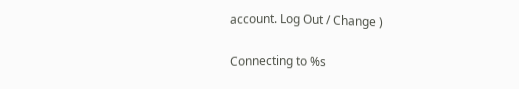account. Log Out / Change )

Connecting to %s